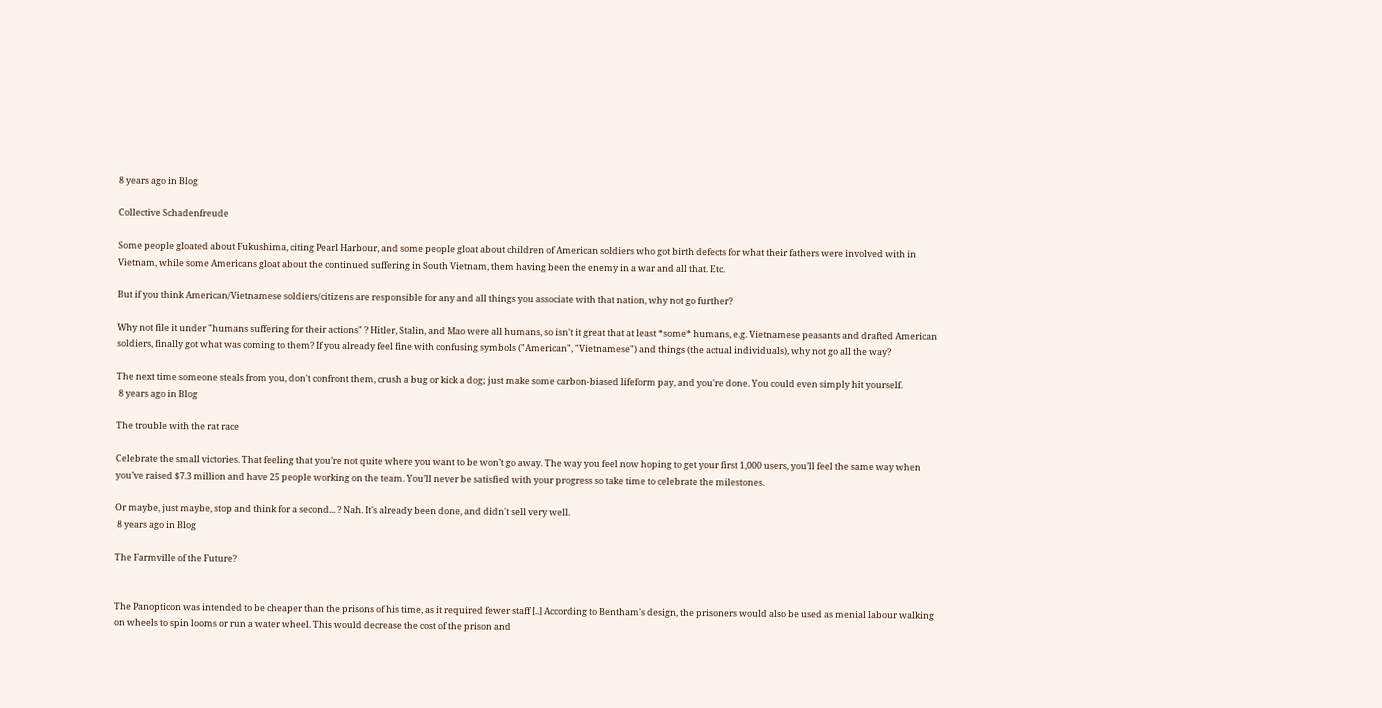8 years ago in Blog

Collective Schadenfreude

Some people gloated about Fukushima, citing Pearl Harbour, and some people gloat about children of American soldiers who got birth defects for what their fathers were involved with in Vietnam, while some Americans gloat about the continued suffering in South Vietnam, them having been the enemy in a war and all that. Etc.

But if you think American/Vietnamese soldiers/citizens are responsible for any and all things you associate with that nation, why not go further?

Why not file it under "humans suffering for their actions" ? Hitler, Stalin, and Mao were all humans, so isn't it great that at least *some* humans, e.g. Vietnamese peasants and drafted American soldiers, finally got what was coming to them? If you already feel fine with confusing symbols ("American", "Vietnamese") and things (the actual individuals), why not go all the way?

The next time someone steals from you, don't confront them, crush a bug or kick a dog; just make some carbon-biased lifeform pay, and you're done. You could even simply hit yourself.
 8 years ago in Blog

The trouble with the rat race

Celebrate the small victories. That feeling that you’re not quite where you want to be won’t go away. The way you feel now hoping to get your first 1,000 users, you’ll feel the same way when you’ve raised $7.3 million and have 25 people working on the team. You’ll never be satisfied with your progress so take time to celebrate the milestones.

Or maybe, just maybe, stop and think for a second... ? Nah. It's already been done, and didn't sell very well.
 8 years ago in Blog

The Farmville of the Future?


The Panopticon was intended to be cheaper than the prisons of his time, as it required fewer staff [..] According to Bentham's design, the prisoners would also be used as menial labour walking on wheels to spin looms or run a water wheel. This would decrease the cost of the prison and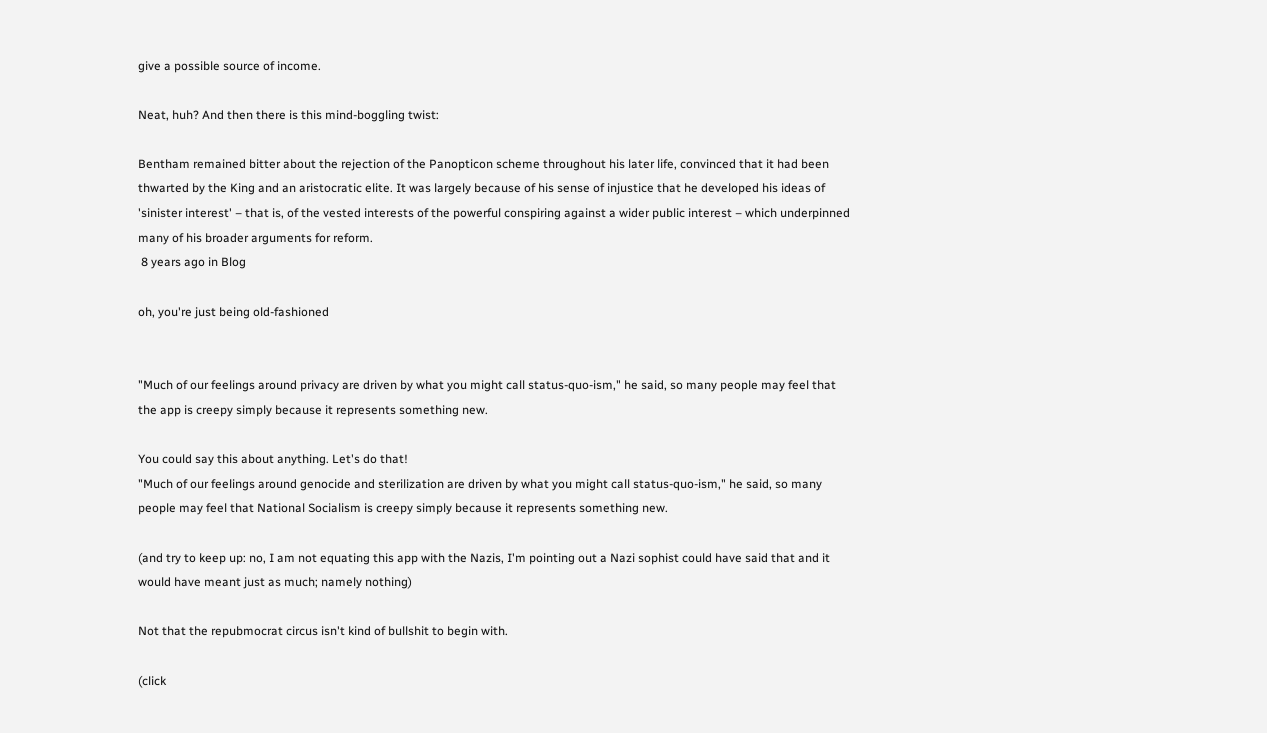give a possible source of income.

Neat, huh? And then there is this mind-boggling twist:

Bentham remained bitter about the rejection of the Panopticon scheme throughout his later life, convinced that it had been thwarted by the King and an aristocratic elite. It was largely because of his sense of injustice that he developed his ideas of 'sinister interest' – that is, of the vested interests of the powerful conspiring against a wider public interest – which underpinned many of his broader arguments for reform.
 8 years ago in Blog

oh, you're just being old-fashioned


"Much of our feelings around privacy are driven by what you might call status-quo-ism," he said, so many people may feel that the app is creepy simply because it represents something new.

You could say this about anything. Let's do that!
"Much of our feelings around genocide and sterilization are driven by what you might call status-quo-ism," he said, so many people may feel that National Socialism is creepy simply because it represents something new.

(and try to keep up: no, I am not equating this app with the Nazis, I'm pointing out a Nazi sophist could have said that and it would have meant just as much; namely nothing)

Not that the repubmocrat circus isn't kind of bullshit to begin with.

(click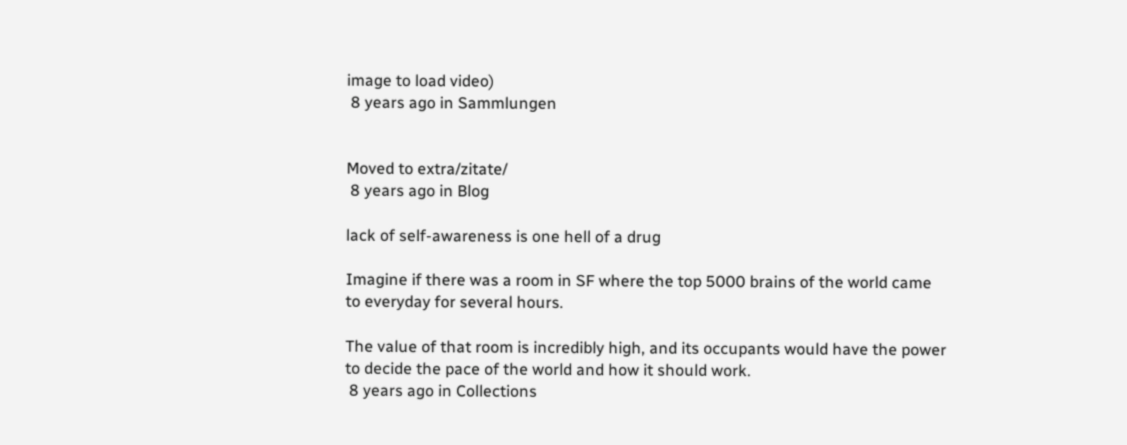image to load video)
 8 years ago in Sammlungen


Moved to extra/zitate/
 8 years ago in Blog

lack of self-awareness is one hell of a drug

Imagine if there was a room in SF where the top 5000 brains of the world came to everyday for several hours.

The value of that room is incredibly high, and its occupants would have the power to decide the pace of the world and how it should work.
 8 years ago in Collections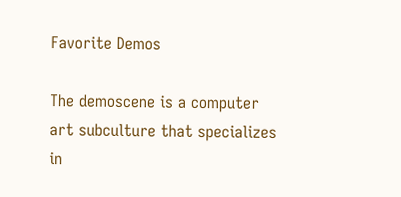Favorite Demos

The demoscene is a computer art subculture that specializes in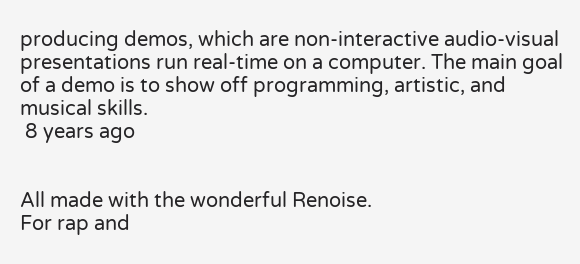producing demos, which are non-interactive audio-visual presentations run real-time on a computer. The main goal of a demo is to show off programming, artistic, and musical skills.
 8 years ago


All made with the wonderful Renoise.
For rap and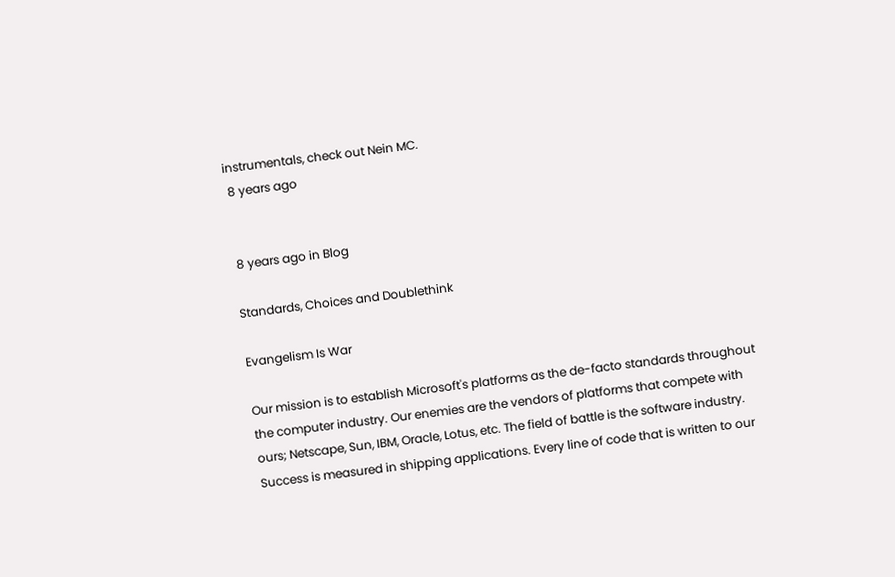instrumentals, check out Nein MC.
 8 years ago


 8 years ago in Blog

Standards, Choices and Doublethink

Evangelism Is War

Our mission is to establish Microsoft's platforms as the de-facto standards throughout the computer industry. Our enemies are the vendors of platforms that compete with ours; Netscape, Sun, IBM, Oracle, Lotus, etc. The field of battle is the software industry. Success is measured in shipping applications. Every line of code that is written to our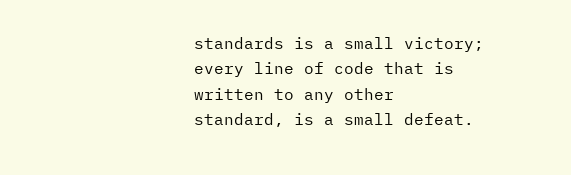standards is a small victory; every line of code that is written to any other standard, is a small defeat.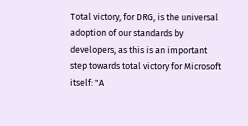Total victory, for DRG, is the universal adoption of our standards by developers, as this is an important step towards total victory for Microsoft itself: "A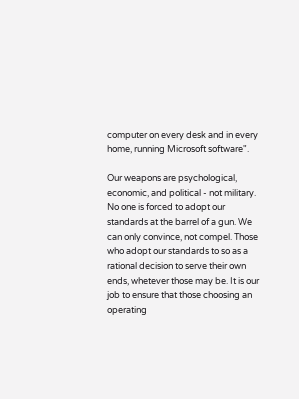computer on every desk and in every home, running Microsoft software".

Our weapons are psychological, economic, and political - not military. No one is forced to adopt our standards at the barrel of a gun. We can only convince, not compel. Those who adopt our standards to so as a rational decision to serve their own ends, whetever those may be. It is our job to ensure that those choosing an operating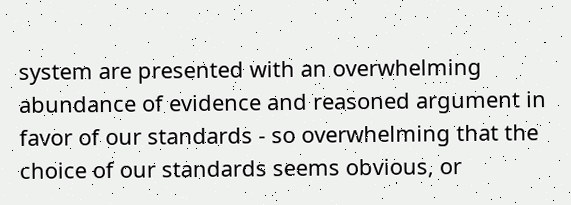system are presented with an overwhelming abundance of evidence and reasoned argument in favor of our standards - so overwhelming that the choice of our standards seems obvious, or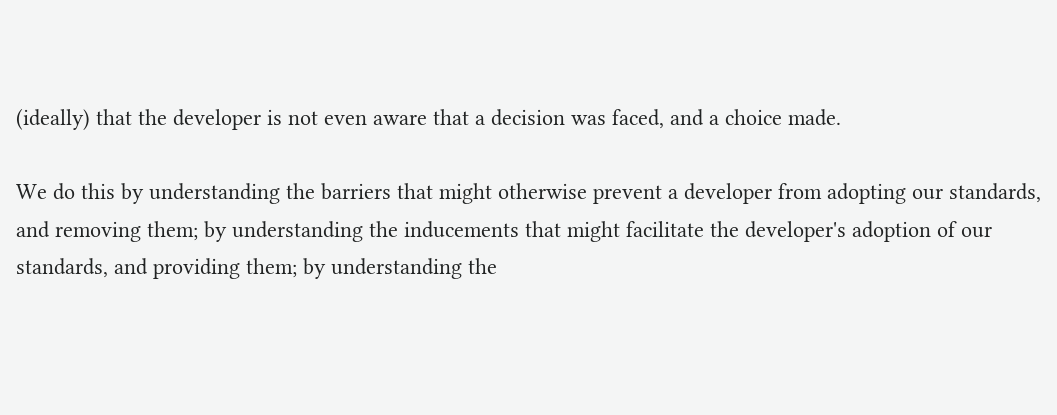(ideally) that the developer is not even aware that a decision was faced, and a choice made.

We do this by understanding the barriers that might otherwise prevent a developer from adopting our standards, and removing them; by understanding the inducements that might facilitate the developer's adoption of our standards, and providing them; by understanding the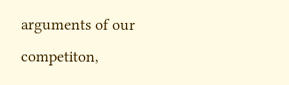arguments of our competiton,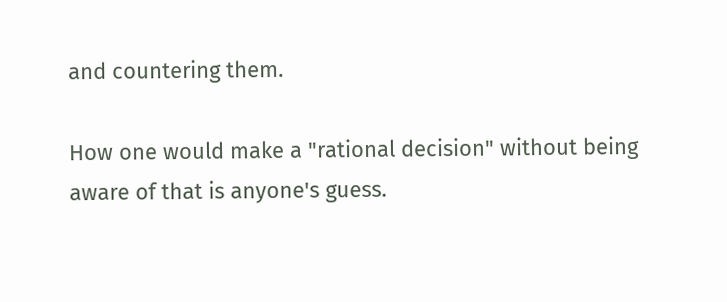and countering them.

How one would make a "rational decision" without being aware of that is anyone's guess.